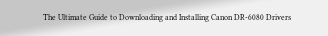The Ultimate Guide to Downloading and Installing Canon DR-6080 Drivers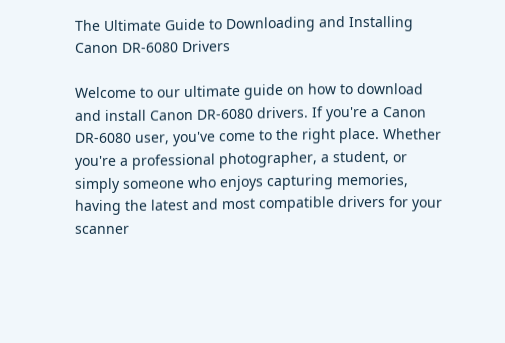The Ultimate Guide to Downloading and Installing Canon DR-6080 Drivers

Welcome to our ultimate guide on how to download and install Canon DR-6080 drivers. If you're a Canon DR-6080 user, you've come to the right place. Whether you're a professional photographer, a student, or simply someone who enjoys capturing memories, having the latest and most compatible drivers for your scanner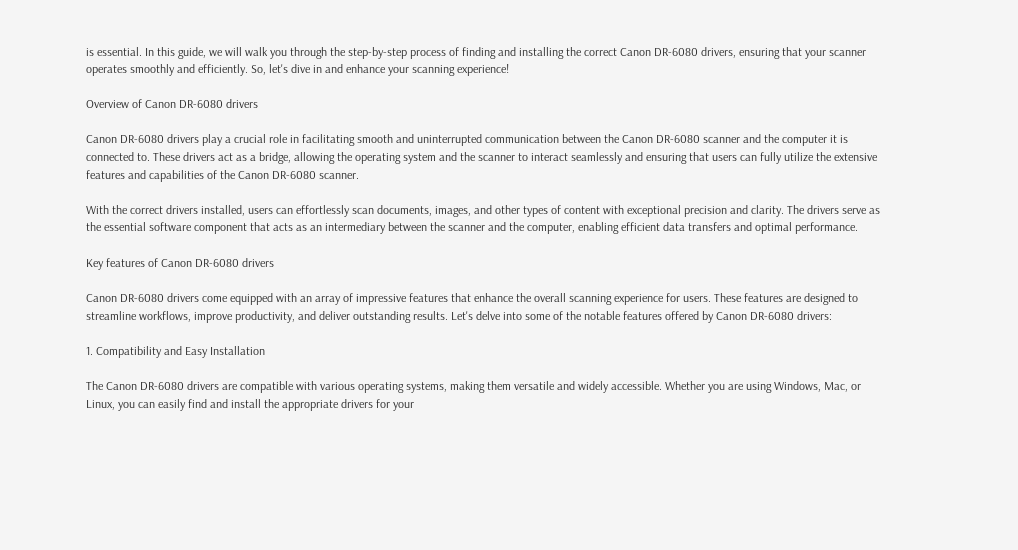is essential. In this guide, we will walk you through the step-by-step process of finding and installing the correct Canon DR-6080 drivers, ensuring that your scanner operates smoothly and efficiently. So, let's dive in and enhance your scanning experience!

Overview of Canon DR-6080 drivers

Canon DR-6080 drivers play a crucial role in facilitating smooth and uninterrupted communication between the Canon DR-6080 scanner and the computer it is connected to. These drivers act as a bridge, allowing the operating system and the scanner to interact seamlessly and ensuring that users can fully utilize the extensive features and capabilities of the Canon DR-6080 scanner.

With the correct drivers installed, users can effortlessly scan documents, images, and other types of content with exceptional precision and clarity. The drivers serve as the essential software component that acts as an intermediary between the scanner and the computer, enabling efficient data transfers and optimal performance.

Key features of Canon DR-6080 drivers

Canon DR-6080 drivers come equipped with an array of impressive features that enhance the overall scanning experience for users. These features are designed to streamline workflows, improve productivity, and deliver outstanding results. Let's delve into some of the notable features offered by Canon DR-6080 drivers:

1. Compatibility and Easy Installation

The Canon DR-6080 drivers are compatible with various operating systems, making them versatile and widely accessible. Whether you are using Windows, Mac, or Linux, you can easily find and install the appropriate drivers for your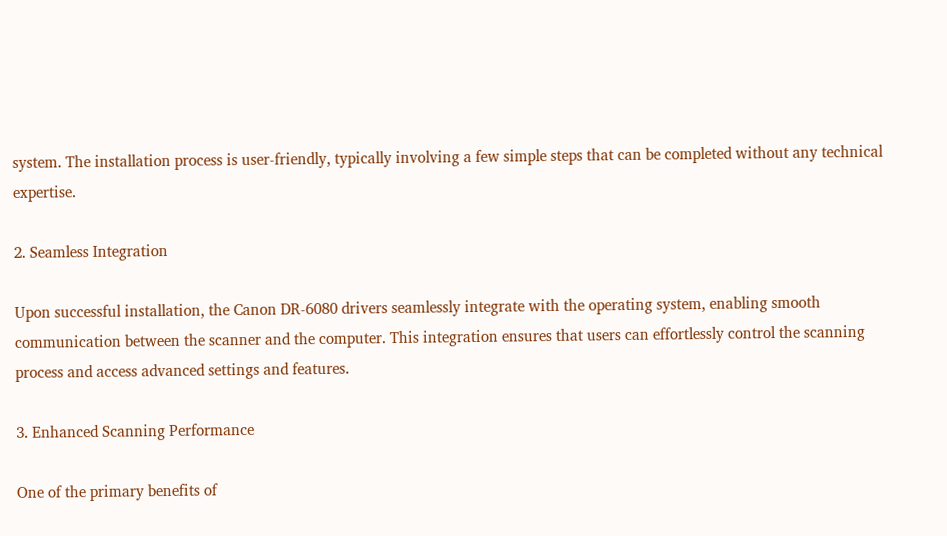system. The installation process is user-friendly, typically involving a few simple steps that can be completed without any technical expertise.

2. Seamless Integration

Upon successful installation, the Canon DR-6080 drivers seamlessly integrate with the operating system, enabling smooth communication between the scanner and the computer. This integration ensures that users can effortlessly control the scanning process and access advanced settings and features.

3. Enhanced Scanning Performance

One of the primary benefits of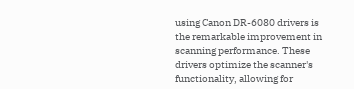using Canon DR-6080 drivers is the remarkable improvement in scanning performance. These drivers optimize the scanner's functionality, allowing for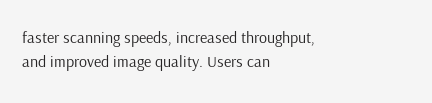faster scanning speeds, increased throughput, and improved image quality. Users can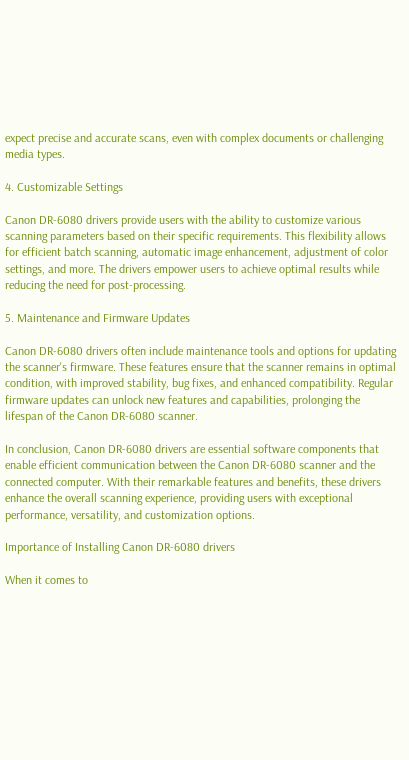expect precise and accurate scans, even with complex documents or challenging media types.

4. Customizable Settings

Canon DR-6080 drivers provide users with the ability to customize various scanning parameters based on their specific requirements. This flexibility allows for efficient batch scanning, automatic image enhancement, adjustment of color settings, and more. The drivers empower users to achieve optimal results while reducing the need for post-processing.

5. Maintenance and Firmware Updates

Canon DR-6080 drivers often include maintenance tools and options for updating the scanner's firmware. These features ensure that the scanner remains in optimal condition, with improved stability, bug fixes, and enhanced compatibility. Regular firmware updates can unlock new features and capabilities, prolonging the lifespan of the Canon DR-6080 scanner.

In conclusion, Canon DR-6080 drivers are essential software components that enable efficient communication between the Canon DR-6080 scanner and the connected computer. With their remarkable features and benefits, these drivers enhance the overall scanning experience, providing users with exceptional performance, versatility, and customization options.

Importance of Installing Canon DR-6080 drivers

When it comes to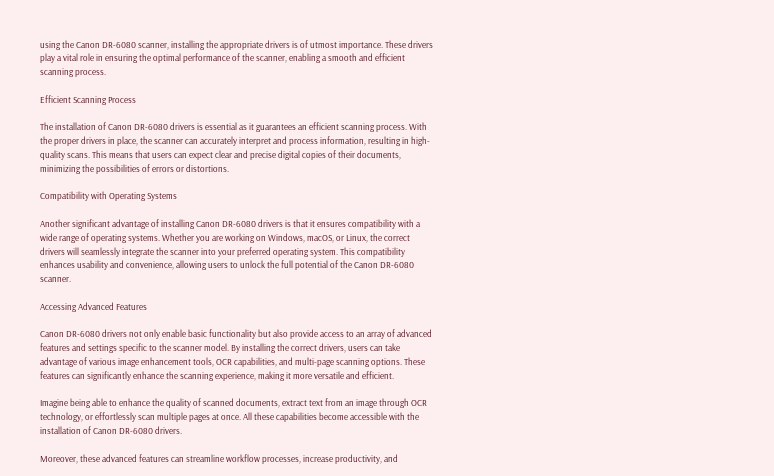using the Canon DR-6080 scanner, installing the appropriate drivers is of utmost importance. These drivers play a vital role in ensuring the optimal performance of the scanner, enabling a smooth and efficient scanning process.

Efficient Scanning Process

The installation of Canon DR-6080 drivers is essential as it guarantees an efficient scanning process. With the proper drivers in place, the scanner can accurately interpret and process information, resulting in high-quality scans. This means that users can expect clear and precise digital copies of their documents, minimizing the possibilities of errors or distortions.

Compatibility with Operating Systems

Another significant advantage of installing Canon DR-6080 drivers is that it ensures compatibility with a wide range of operating systems. Whether you are working on Windows, macOS, or Linux, the correct drivers will seamlessly integrate the scanner into your preferred operating system. This compatibility enhances usability and convenience, allowing users to unlock the full potential of the Canon DR-6080 scanner.

Accessing Advanced Features

Canon DR-6080 drivers not only enable basic functionality but also provide access to an array of advanced features and settings specific to the scanner model. By installing the correct drivers, users can take advantage of various image enhancement tools, OCR capabilities, and multi-page scanning options. These features can significantly enhance the scanning experience, making it more versatile and efficient.

Imagine being able to enhance the quality of scanned documents, extract text from an image through OCR technology, or effortlessly scan multiple pages at once. All these capabilities become accessible with the installation of Canon DR-6080 drivers.

Moreover, these advanced features can streamline workflow processes, increase productivity, and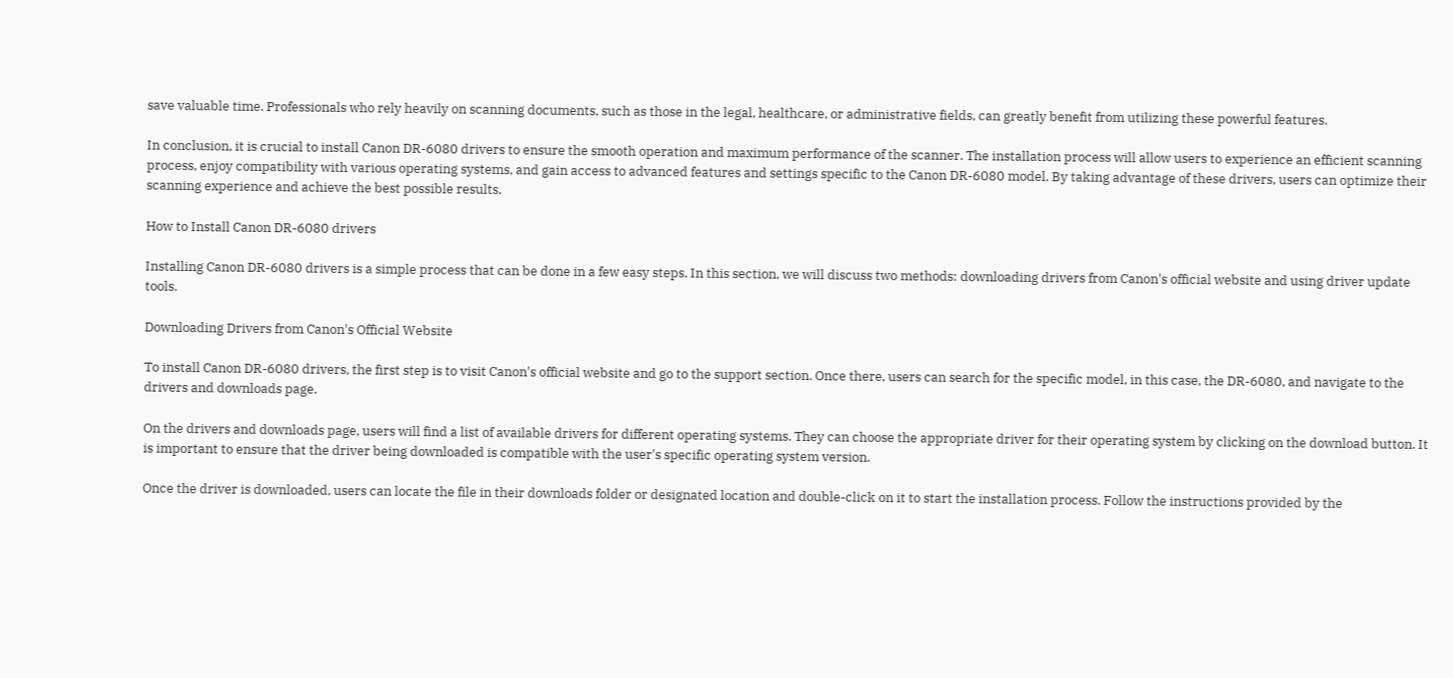save valuable time. Professionals who rely heavily on scanning documents, such as those in the legal, healthcare, or administrative fields, can greatly benefit from utilizing these powerful features.

In conclusion, it is crucial to install Canon DR-6080 drivers to ensure the smooth operation and maximum performance of the scanner. The installation process will allow users to experience an efficient scanning process, enjoy compatibility with various operating systems, and gain access to advanced features and settings specific to the Canon DR-6080 model. By taking advantage of these drivers, users can optimize their scanning experience and achieve the best possible results.

How to Install Canon DR-6080 drivers

Installing Canon DR-6080 drivers is a simple process that can be done in a few easy steps. In this section, we will discuss two methods: downloading drivers from Canon's official website and using driver update tools.

Downloading Drivers from Canon's Official Website

To install Canon DR-6080 drivers, the first step is to visit Canon's official website and go to the support section. Once there, users can search for the specific model, in this case, the DR-6080, and navigate to the drivers and downloads page.

On the drivers and downloads page, users will find a list of available drivers for different operating systems. They can choose the appropriate driver for their operating system by clicking on the download button. It is important to ensure that the driver being downloaded is compatible with the user's specific operating system version.

Once the driver is downloaded, users can locate the file in their downloads folder or designated location and double-click on it to start the installation process. Follow the instructions provided by the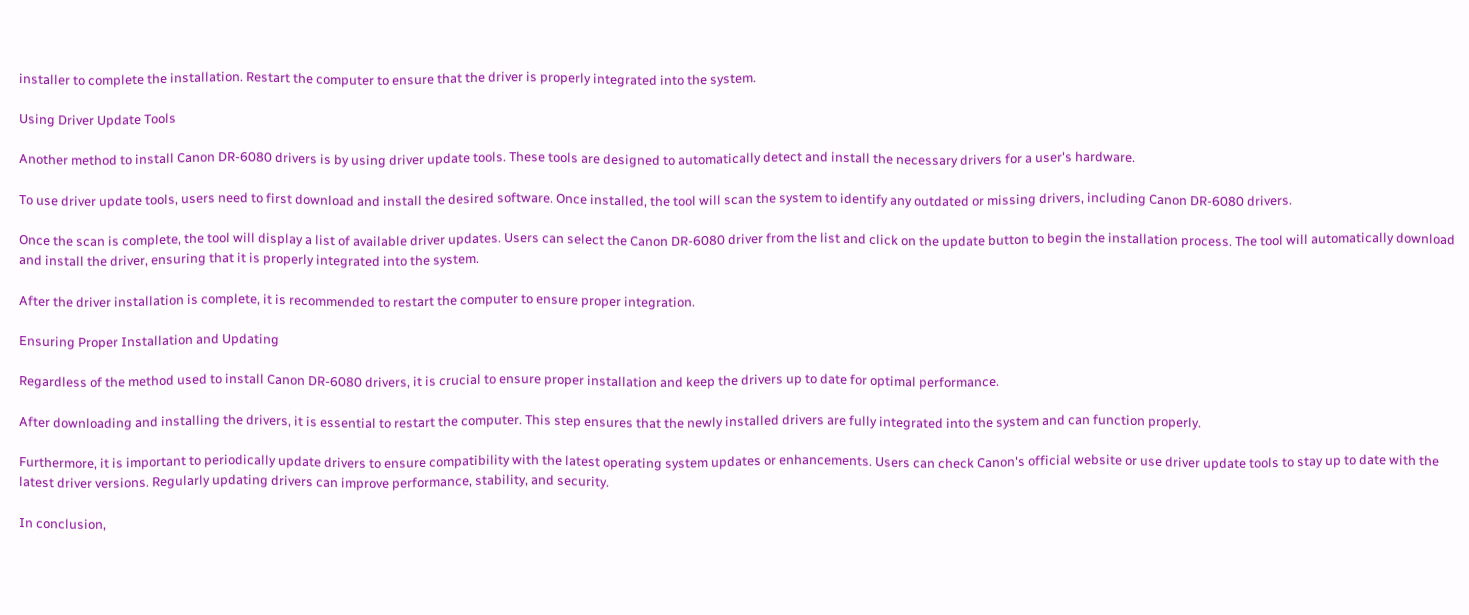installer to complete the installation. Restart the computer to ensure that the driver is properly integrated into the system.

Using Driver Update Tools

Another method to install Canon DR-6080 drivers is by using driver update tools. These tools are designed to automatically detect and install the necessary drivers for a user's hardware.

To use driver update tools, users need to first download and install the desired software. Once installed, the tool will scan the system to identify any outdated or missing drivers, including Canon DR-6080 drivers.

Once the scan is complete, the tool will display a list of available driver updates. Users can select the Canon DR-6080 driver from the list and click on the update button to begin the installation process. The tool will automatically download and install the driver, ensuring that it is properly integrated into the system.

After the driver installation is complete, it is recommended to restart the computer to ensure proper integration.

Ensuring Proper Installation and Updating

Regardless of the method used to install Canon DR-6080 drivers, it is crucial to ensure proper installation and keep the drivers up to date for optimal performance.

After downloading and installing the drivers, it is essential to restart the computer. This step ensures that the newly installed drivers are fully integrated into the system and can function properly.

Furthermore, it is important to periodically update drivers to ensure compatibility with the latest operating system updates or enhancements. Users can check Canon's official website or use driver update tools to stay up to date with the latest driver versions. Regularly updating drivers can improve performance, stability, and security.

In conclusion,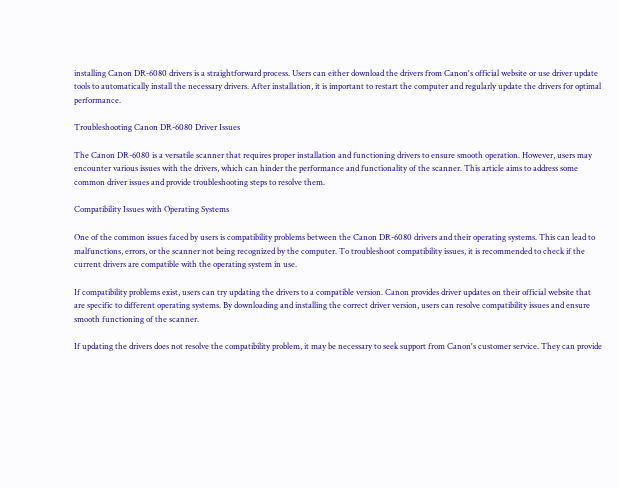installing Canon DR-6080 drivers is a straightforward process. Users can either download the drivers from Canon's official website or use driver update tools to automatically install the necessary drivers. After installation, it is important to restart the computer and regularly update the drivers for optimal performance.

Troubleshooting Canon DR-6080 Driver Issues

The Canon DR-6080 is a versatile scanner that requires proper installation and functioning drivers to ensure smooth operation. However, users may encounter various issues with the drivers, which can hinder the performance and functionality of the scanner. This article aims to address some common driver issues and provide troubleshooting steps to resolve them.

Compatibility Issues with Operating Systems

One of the common issues faced by users is compatibility problems between the Canon DR-6080 drivers and their operating systems. This can lead to malfunctions, errors, or the scanner not being recognized by the computer. To troubleshoot compatibility issues, it is recommended to check if the current drivers are compatible with the operating system in use.

If compatibility problems exist, users can try updating the drivers to a compatible version. Canon provides driver updates on their official website that are specific to different operating systems. By downloading and installing the correct driver version, users can resolve compatibility issues and ensure smooth functioning of the scanner.

If updating the drivers does not resolve the compatibility problem, it may be necessary to seek support from Canon's customer service. They can provide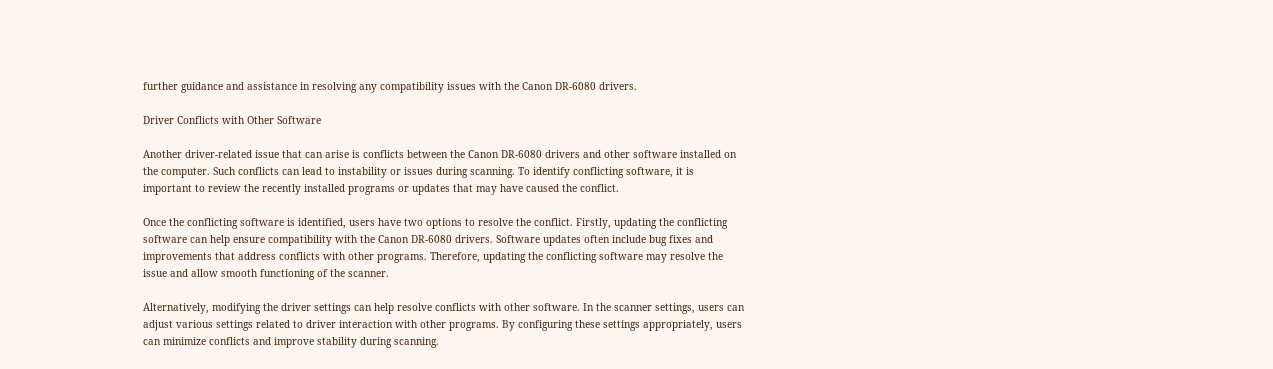further guidance and assistance in resolving any compatibility issues with the Canon DR-6080 drivers.

Driver Conflicts with Other Software

Another driver-related issue that can arise is conflicts between the Canon DR-6080 drivers and other software installed on the computer. Such conflicts can lead to instability or issues during scanning. To identify conflicting software, it is important to review the recently installed programs or updates that may have caused the conflict.

Once the conflicting software is identified, users have two options to resolve the conflict. Firstly, updating the conflicting software can help ensure compatibility with the Canon DR-6080 drivers. Software updates often include bug fixes and improvements that address conflicts with other programs. Therefore, updating the conflicting software may resolve the issue and allow smooth functioning of the scanner.

Alternatively, modifying the driver settings can help resolve conflicts with other software. In the scanner settings, users can adjust various settings related to driver interaction with other programs. By configuring these settings appropriately, users can minimize conflicts and improve stability during scanning.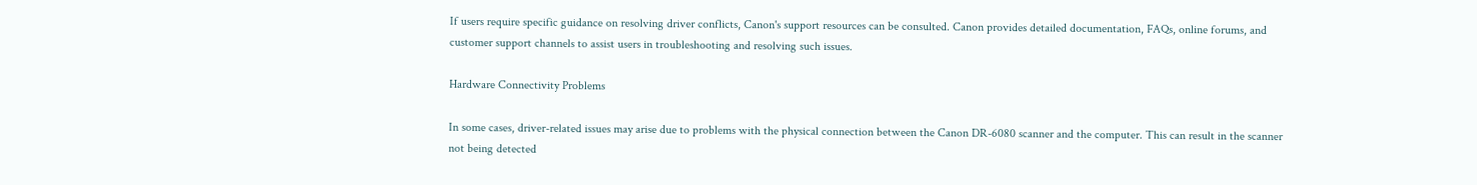If users require specific guidance on resolving driver conflicts, Canon's support resources can be consulted. Canon provides detailed documentation, FAQs, online forums, and customer support channels to assist users in troubleshooting and resolving such issues.

Hardware Connectivity Problems

In some cases, driver-related issues may arise due to problems with the physical connection between the Canon DR-6080 scanner and the computer. This can result in the scanner not being detected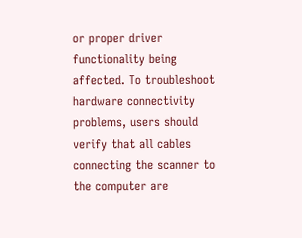or proper driver functionality being affected. To troubleshoot hardware connectivity problems, users should verify that all cables connecting the scanner to the computer are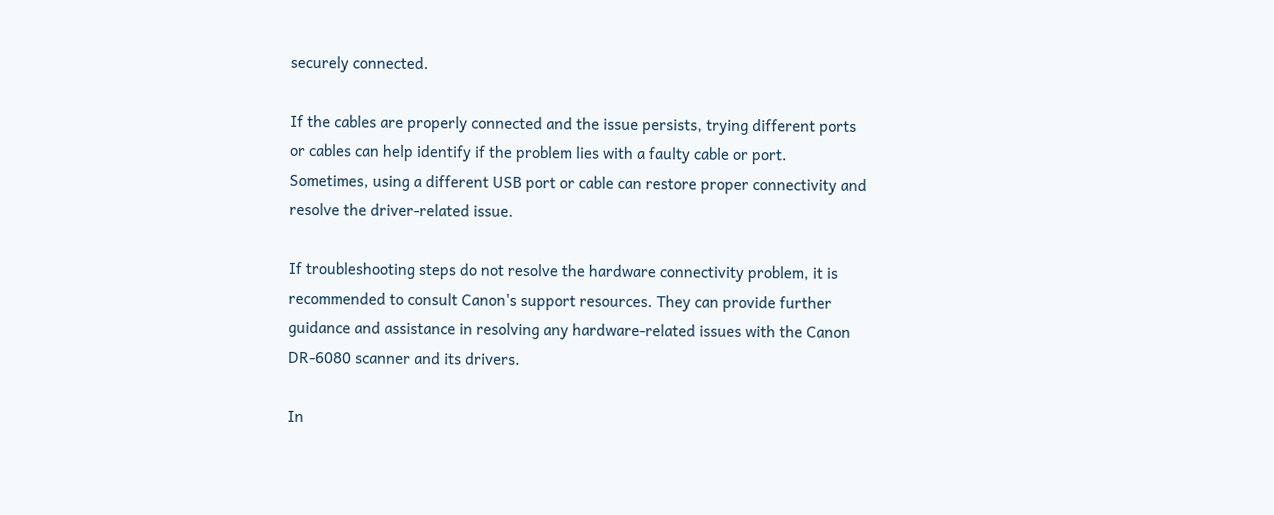securely connected.

If the cables are properly connected and the issue persists, trying different ports or cables can help identify if the problem lies with a faulty cable or port. Sometimes, using a different USB port or cable can restore proper connectivity and resolve the driver-related issue.

If troubleshooting steps do not resolve the hardware connectivity problem, it is recommended to consult Canon's support resources. They can provide further guidance and assistance in resolving any hardware-related issues with the Canon DR-6080 scanner and its drivers.

In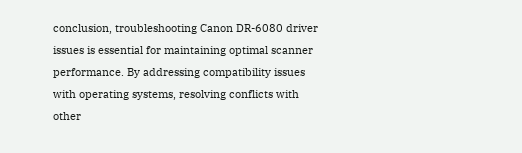conclusion, troubleshooting Canon DR-6080 driver issues is essential for maintaining optimal scanner performance. By addressing compatibility issues with operating systems, resolving conflicts with other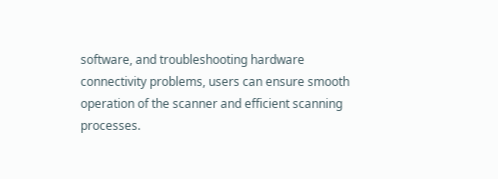software, and troubleshooting hardware connectivity problems, users can ensure smooth operation of the scanner and efficient scanning processes.